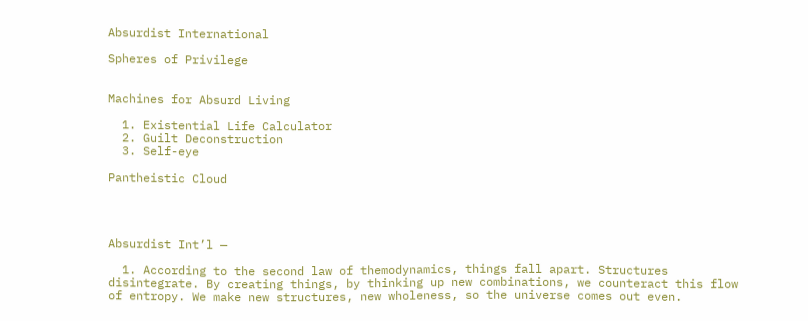Absurdist International

Spheres of Privilege


Machines for Absurd Living

  1. Existential Life Calculator
  2. Guilt Deconstruction
  3. Self-eye

Pantheistic Cloud




Absurdist Int’l —

  1. According to the second law of themodynamics, things fall apart. Structures disintegrate. By creating things, by thinking up new combinations, we counteract this flow of entropy. We make new structures, new wholeness, so the universe comes out even.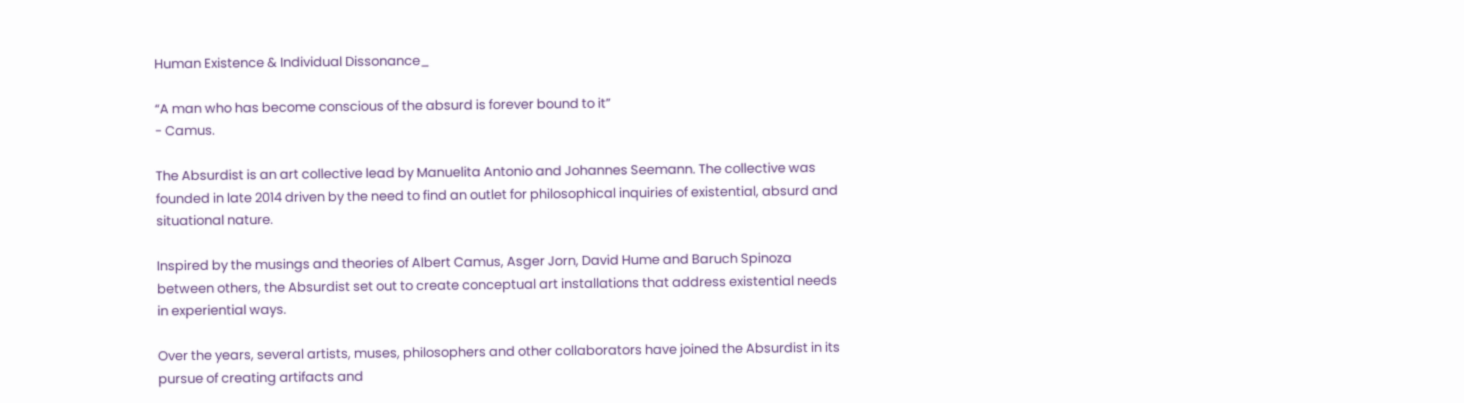Human Existence & Individual Dissonance_

“A man who has become conscious of the absurd is forever bound to it”
- Camus.

The Absurdist is an art collective lead by Manuelita Antonio and Johannes Seemann. The collective was founded in late 2014 driven by the need to find an outlet for philosophical inquiries of existential, absurd and situational nature.

Inspired by the musings and theories of Albert Camus, Asger Jorn, David Hume and Baruch Spinoza between others, the Absurdist set out to create conceptual art installations that address existential needs in experiential ways.

Over the years, several artists, muses, philosophers and other collaborators have joined the Absurdist in its pursue of creating artifacts and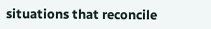situations that reconcile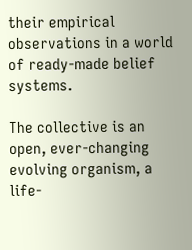their empirical observations in a world of ready-made belief systems.

The collective is an open, ever-changing evolving organism, a life-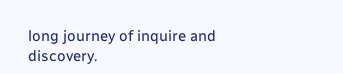long journey of inquire and discovery.